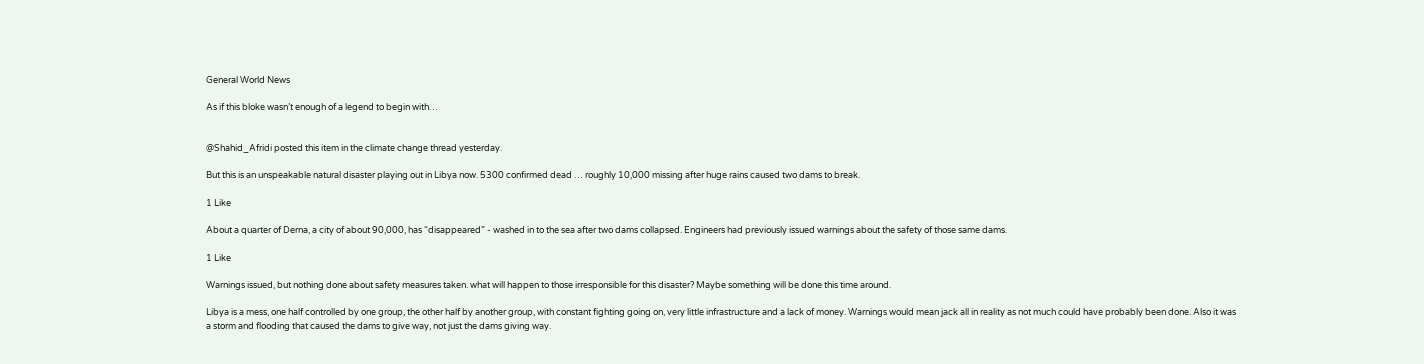General World News

As if this bloke wasn’t enough of a legend to begin with…


@Shahid_Afridi posted this item in the climate change thread yesterday.

But this is an unspeakable natural disaster playing out in Libya now. 5300 confirmed dead … roughly 10,000 missing after huge rains caused two dams to break.

1 Like

About a quarter of Derna, a city of about 90,000, has “disappeared” - washed in to the sea after two dams collapsed. Engineers had previously issued warnings about the safety of those same dams.

1 Like

Warnings issued, but nothing done about safety measures taken. what will happen to those irresponsible for this disaster? Maybe something will be done this time around.

Libya is a mess, one half controlled by one group, the other half by another group, with constant fighting going on, very little infrastructure and a lack of money. Warnings would mean jack all in reality as not much could have probably been done. Also it was a storm and flooding that caused the dams to give way, not just the dams giving way.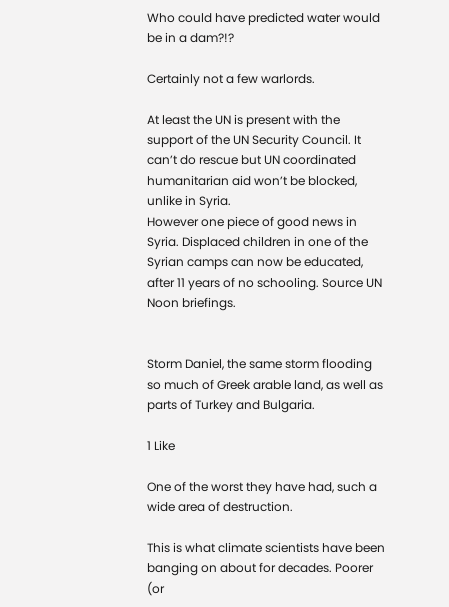Who could have predicted water would be in a dam?!?

Certainly not a few warlords.

At least the UN is present with the support of the UN Security Council. It can’t do rescue but UN coordinated humanitarian aid won’t be blocked, unlike in Syria.
However one piece of good news in Syria. Displaced children in one of the Syrian camps can now be educated, after 11 years of no schooling. Source UN Noon briefings.


Storm Daniel, the same storm flooding so much of Greek arable land, as well as parts of Turkey and Bulgaria.

1 Like

One of the worst they have had, such a wide area of destruction.

This is what climate scientists have been banging on about for decades. Poorer (or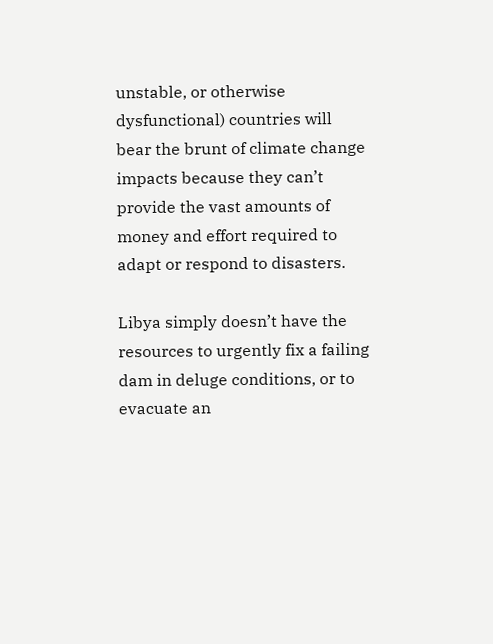unstable, or otherwise dysfunctional) countries will bear the brunt of climate change impacts because they can’t provide the vast amounts of money and effort required to adapt or respond to disasters.

Libya simply doesn’t have the resources to urgently fix a failing dam in deluge conditions, or to evacuate an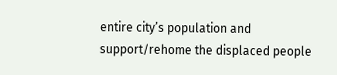entire city’s population and support/rehome the displaced people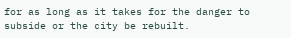for as long as it takes for the danger to subside or the city be rebuilt.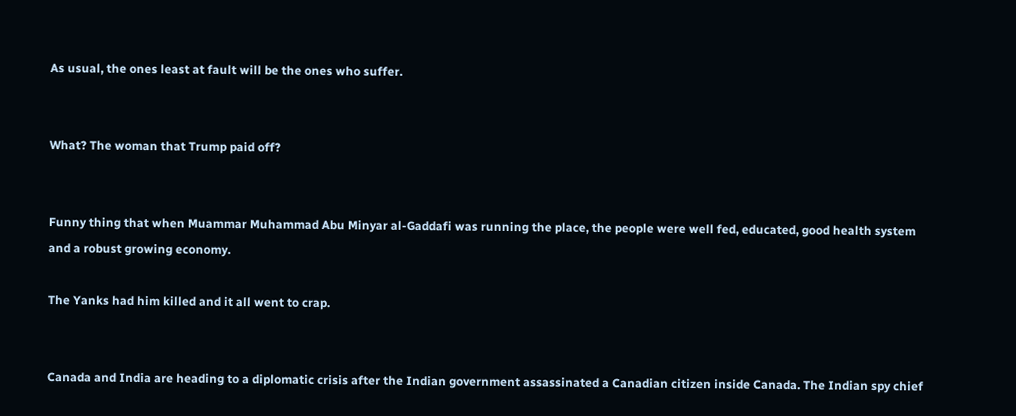As usual, the ones least at fault will be the ones who suffer.


What? The woman that Trump paid off?


Funny thing that when Muammar Muhammad Abu Minyar al-Gaddafi was running the place, the people were well fed, educated, good health system and a robust growing economy.

The Yanks had him killed and it all went to crap.


Canada and India are heading to a diplomatic crisis after the Indian government assassinated a Canadian citizen inside Canada. The Indian spy chief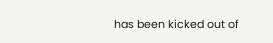has been kicked out of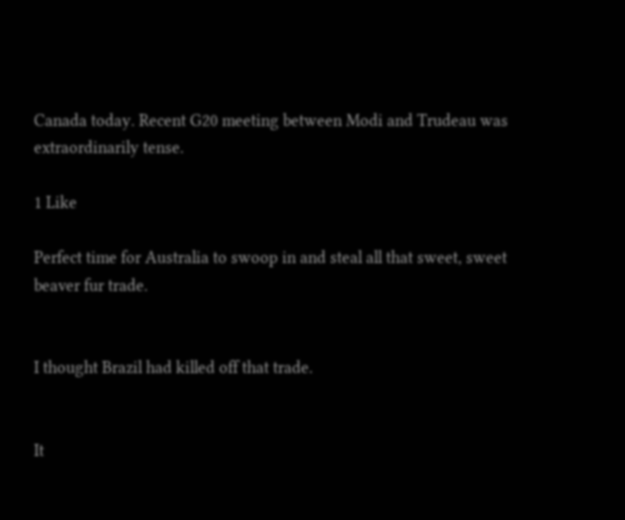Canada today. Recent G20 meeting between Modi and Trudeau was extraordinarily tense.

1 Like

Perfect time for Australia to swoop in and steal all that sweet, sweet beaver fur trade.


I thought Brazil had killed off that trade.


It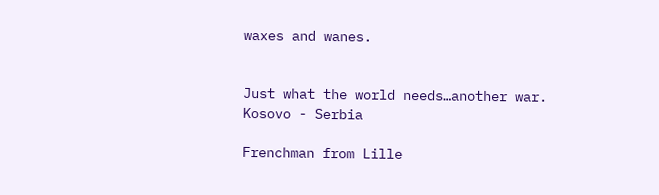waxes and wanes.


Just what the world needs…another war.
Kosovo - Serbia

Frenchman from Lille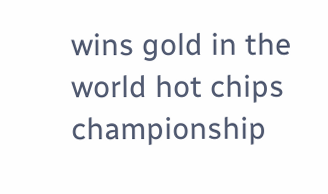wins gold in the world hot chips championship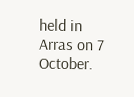held in Arras on 7 October.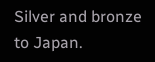Silver and bronze to Japan.